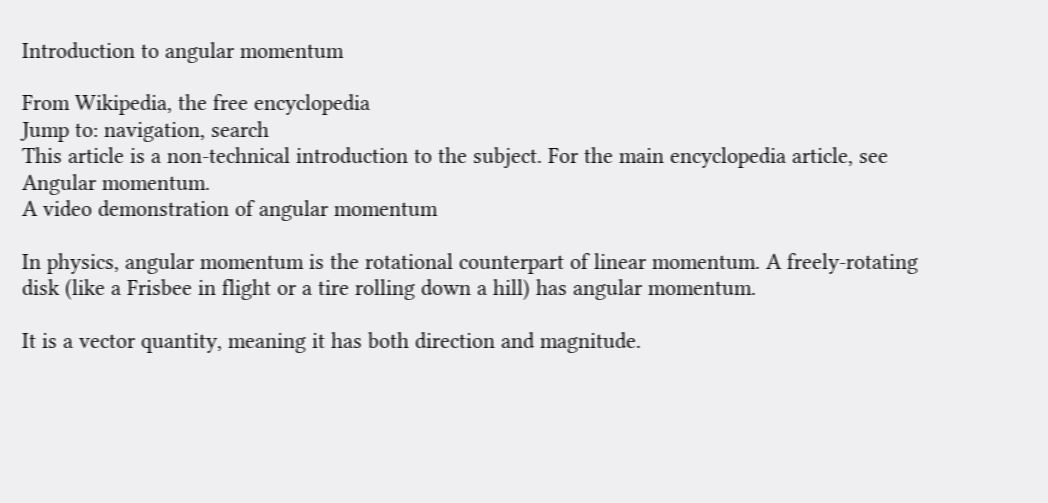Introduction to angular momentum

From Wikipedia, the free encyclopedia
Jump to: navigation, search
This article is a non-technical introduction to the subject. For the main encyclopedia article, see Angular momentum.
A video demonstration of angular momentum

In physics, angular momentum is the rotational counterpart of linear momentum. A freely-rotating disk (like a Frisbee in flight or a tire rolling down a hill) has angular momentum.

It is a vector quantity, meaning it has both direction and magnitude.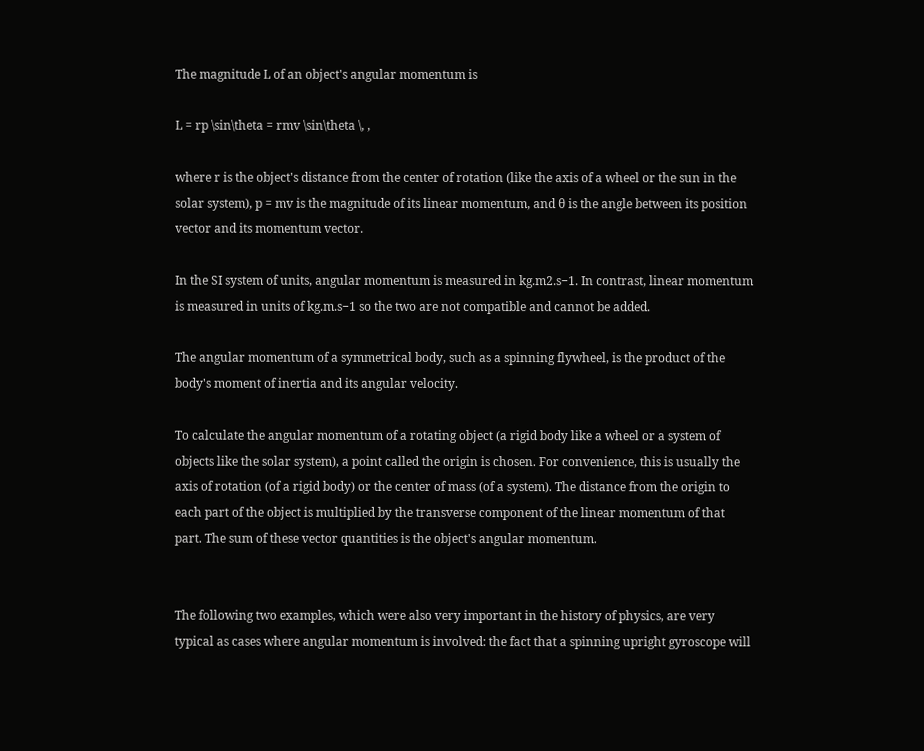The magnitude L of an object's angular momentum is

L = rp \sin\theta = rmv \sin\theta \, ,

where r is the object's distance from the center of rotation (like the axis of a wheel or the sun in the solar system), p = mv is the magnitude of its linear momentum, and θ is the angle between its position vector and its momentum vector.

In the SI system of units, angular momentum is measured in kg.m2.s−1. In contrast, linear momentum is measured in units of kg.m.s−1 so the two are not compatible and cannot be added.

The angular momentum of a symmetrical body, such as a spinning flywheel, is the product of the body's moment of inertia and its angular velocity.

To calculate the angular momentum of a rotating object (a rigid body like a wheel or a system of objects like the solar system), a point called the origin is chosen. For convenience, this is usually the axis of rotation (of a rigid body) or the center of mass (of a system). The distance from the origin to each part of the object is multiplied by the transverse component of the linear momentum of that part. The sum of these vector quantities is the object's angular momentum.


The following two examples, which were also very important in the history of physics, are very typical as cases where angular momentum is involved: the fact that a spinning upright gyroscope will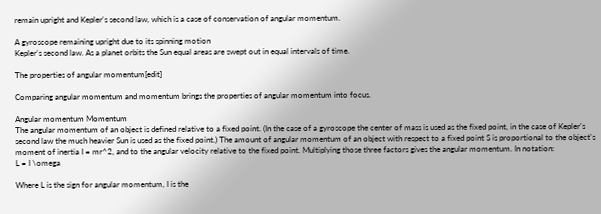remain upright and Kepler's second law, which is a case of conservation of angular momentum.

A gyroscope remaining upright due to its spinning motion
Kepler's second law. As a planet orbits the Sun equal areas are swept out in equal intervals of time.

The properties of angular momentum[edit]

Comparing angular momentum and momentum brings the properties of angular momentum into focus.

Angular momentum Momentum
The angular momentum of an object is defined relative to a fixed point. (In the case of a gyroscope the center of mass is used as the fixed point, in the case of Kepler's second law the much heavier Sun is used as the fixed point.) The amount of angular momentum of an object with respect to a fixed point S is proportional to the object's moment of inertia I = mr^2, and to the angular velocity relative to the fixed point. Multiplying those three factors gives the angular momentum. In notation:
L = I \omega

Where L is the sign for angular momentum, I is the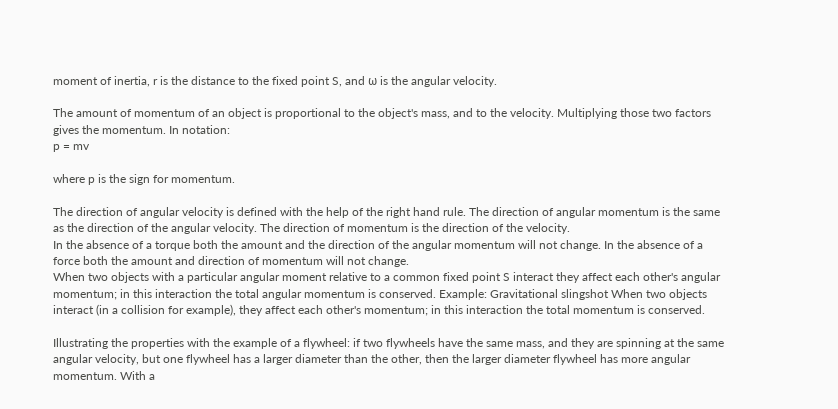moment of inertia, r is the distance to the fixed point S, and ω is the angular velocity.

The amount of momentum of an object is proportional to the object's mass, and to the velocity. Multiplying those two factors gives the momentum. In notation:
p = mv

where p is the sign for momentum.

The direction of angular velocity is defined with the help of the right hand rule. The direction of angular momentum is the same as the direction of the angular velocity. The direction of momentum is the direction of the velocity.
In the absence of a torque both the amount and the direction of the angular momentum will not change. In the absence of a force both the amount and direction of momentum will not change.
When two objects with a particular angular moment relative to a common fixed point S interact they affect each other's angular momentum; in this interaction the total angular momentum is conserved. Example: Gravitational slingshot When two objects interact (in a collision for example), they affect each other's momentum; in this interaction the total momentum is conserved.

Illustrating the properties with the example of a flywheel: if two flywheels have the same mass, and they are spinning at the same angular velocity, but one flywheel has a larger diameter than the other, then the larger diameter flywheel has more angular momentum. With a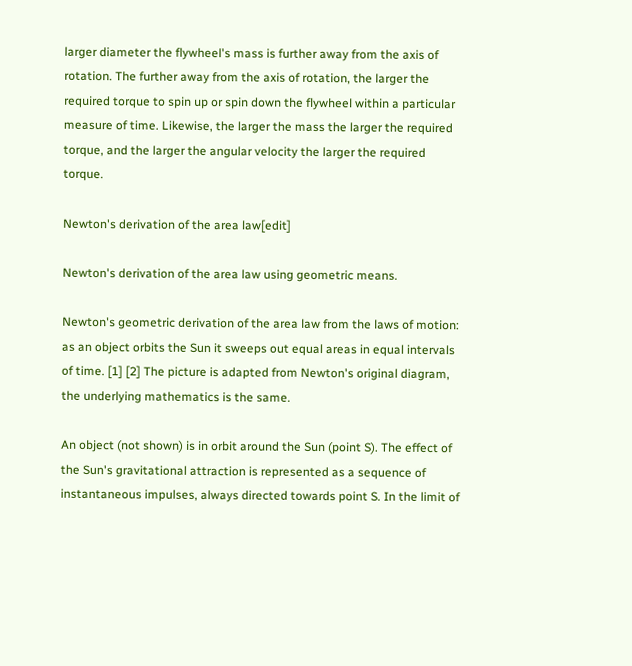larger diameter the flywheel's mass is further away from the axis of rotation. The further away from the axis of rotation, the larger the required torque to spin up or spin down the flywheel within a particular measure of time. Likewise, the larger the mass the larger the required torque, and the larger the angular velocity the larger the required torque.

Newton's derivation of the area law[edit]

Newton's derivation of the area law using geometric means.

Newton's geometric derivation of the area law from the laws of motion: as an object orbits the Sun it sweeps out equal areas in equal intervals of time. [1] [2] The picture is adapted from Newton's original diagram, the underlying mathematics is the same.

An object (not shown) is in orbit around the Sun (point S). The effect of the Sun's gravitational attraction is represented as a sequence of instantaneous impulses, always directed towards point S. In the limit of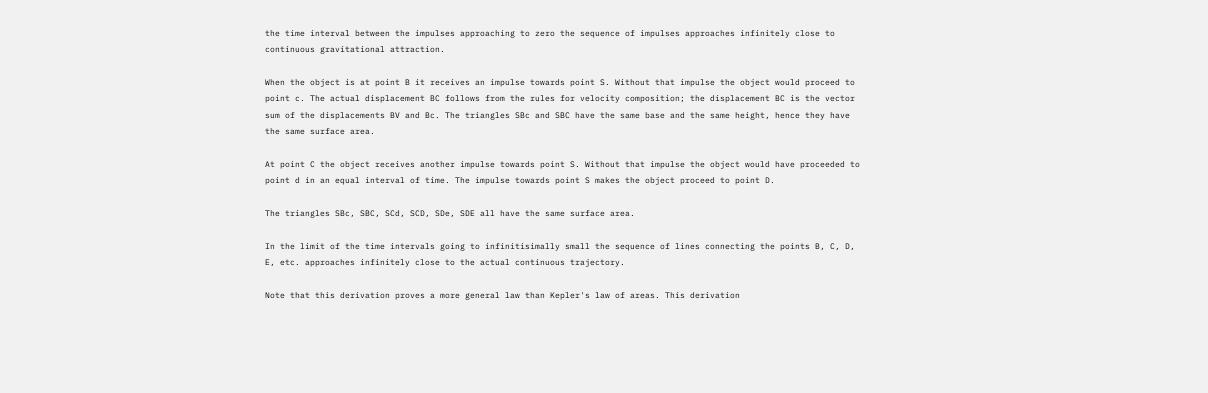the time interval between the impulses approaching to zero the sequence of impulses approaches infinitely close to continuous gravitational attraction.

When the object is at point B it receives an impulse towards point S. Without that impulse the object would proceed to point c. The actual displacement BC follows from the rules for velocity composition; the displacement BC is the vector sum of the displacements BV and Bc. The triangles SBc and SBC have the same base and the same height, hence they have the same surface area.

At point C the object receives another impulse towards point S. Without that impulse the object would have proceeded to point d in an equal interval of time. The impulse towards point S makes the object proceed to point D.

The triangles SBc, SBC, SCd, SCD, SDe, SDE all have the same surface area.

In the limit of the time intervals going to infinitisimally small the sequence of lines connecting the points B, C, D, E, etc. approaches infinitely close to the actual continuous trajectory.

Note that this derivation proves a more general law than Kepler's law of areas. This derivation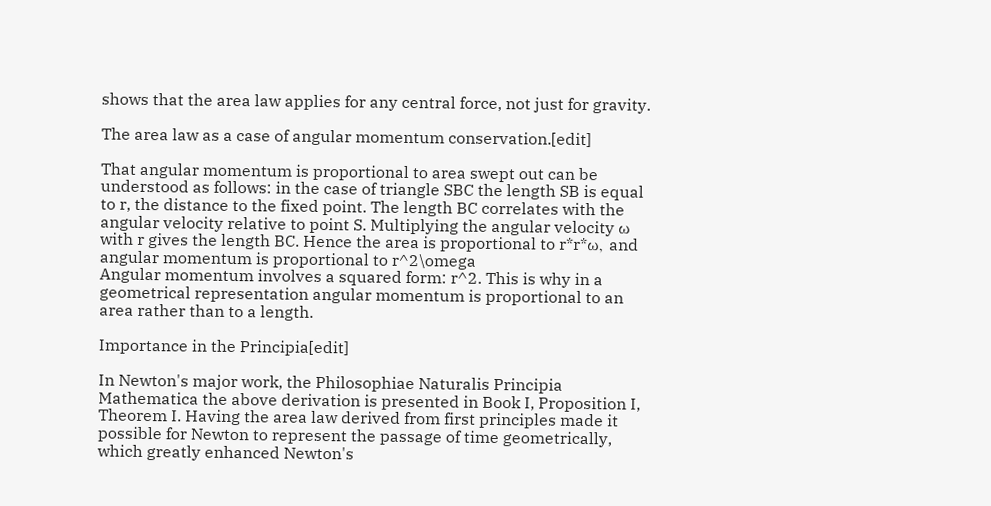shows that the area law applies for any central force, not just for gravity.

The area law as a case of angular momentum conservation.[edit]

That angular momentum is proportional to area swept out can be understood as follows: in the case of triangle SBC the length SB is equal to r, the distance to the fixed point. The length BC correlates with the angular velocity relative to point S. Multiplying the angular velocity ω with r gives the length BC. Hence the area is proportional to r*r*ω, and angular momentum is proportional to r^2\omega
Angular momentum involves a squared form: r^2. This is why in a geometrical representation angular momentum is proportional to an area rather than to a length.

Importance in the Principia[edit]

In Newton's major work, the Philosophiae Naturalis Principia Mathematica the above derivation is presented in Book I, Proposition I, Theorem I. Having the area law derived from first principles made it possible for Newton to represent the passage of time geometrically, which greatly enhanced Newton's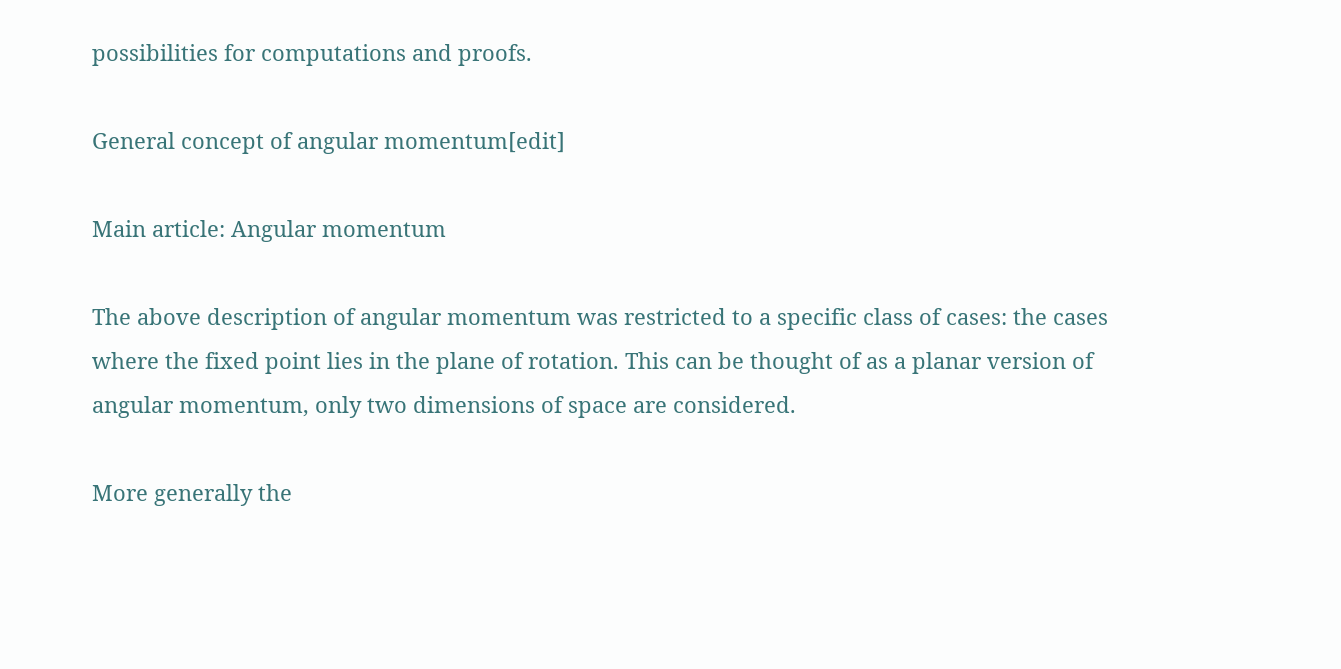possibilities for computations and proofs.

General concept of angular momentum[edit]

Main article: Angular momentum

The above description of angular momentum was restricted to a specific class of cases: the cases where the fixed point lies in the plane of rotation. This can be thought of as a planar version of angular momentum, only two dimensions of space are considered.

More generally the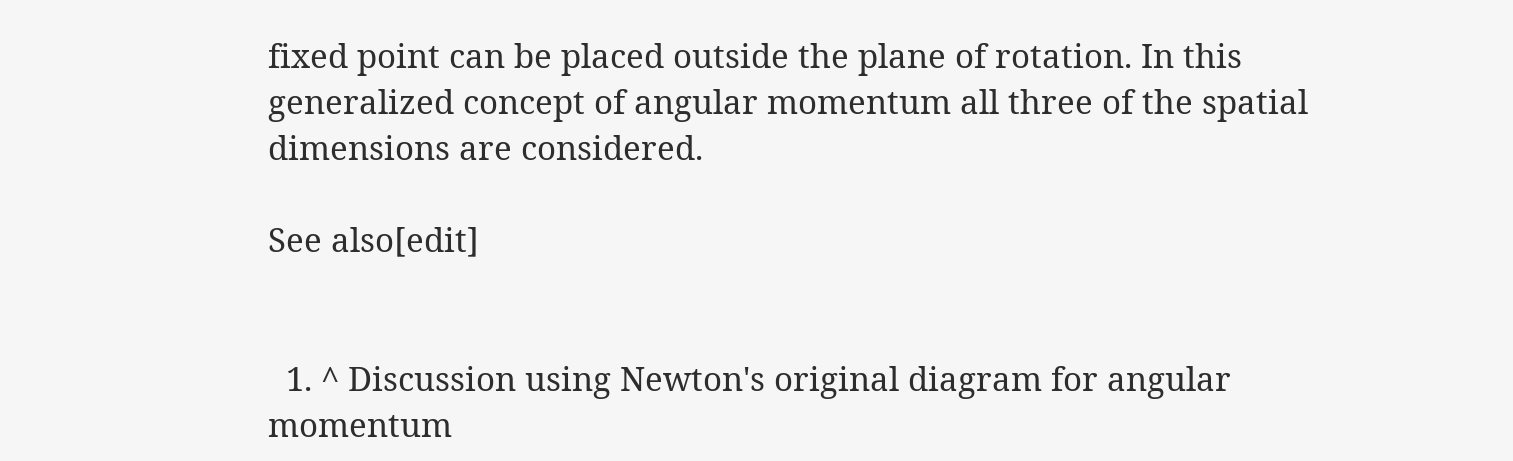fixed point can be placed outside the plane of rotation. In this generalized concept of angular momentum all three of the spatial dimensions are considered.

See also[edit]


  1. ^ Discussion using Newton's original diagram for angular momentum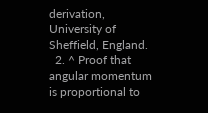derivation, University of Sheffield, England.
  2. ^ Proof that angular momentum is proportional to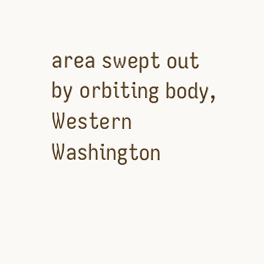area swept out by orbiting body, Western Washington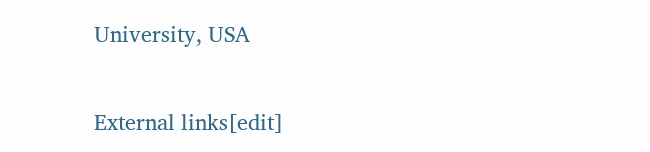University, USA

External links[edit]